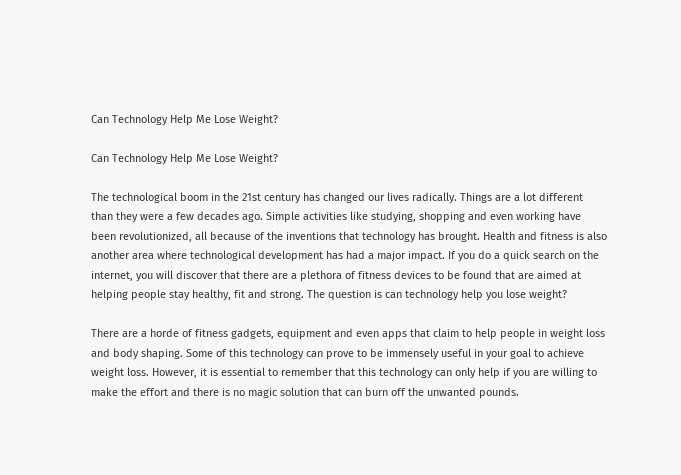Can Technology Help Me Lose Weight?

Can Technology Help Me Lose Weight?

The technological boom in the 21st century has changed our lives radically. Things are a lot different than they were a few decades ago. Simple activities like studying, shopping and even working have been revolutionized, all because of the inventions that technology has brought. Health and fitness is also another area where technological development has had a major impact. If you do a quick search on the internet, you will discover that there are a plethora of fitness devices to be found that are aimed at helping people stay healthy, fit and strong. The question is can technology help you lose weight?

There are a horde of fitness gadgets, equipment and even apps that claim to help people in weight loss and body shaping. Some of this technology can prove to be immensely useful in your goal to achieve weight loss. However, it is essential to remember that this technology can only help if you are willing to make the effort and there is no magic solution that can burn off the unwanted pounds.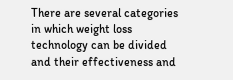There are several categories in which weight loss technology can be divided and their effectiveness and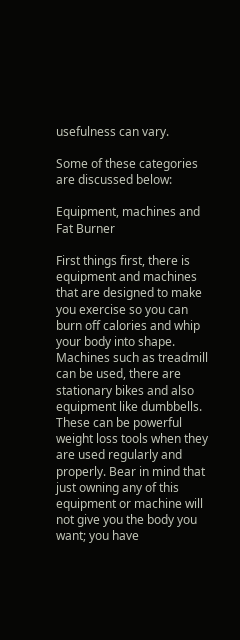usefulness can vary.

Some of these categories are discussed below:

Equipment, machines and Fat Burner

First things first, there is equipment and machines that are designed to make you exercise so you can burn off calories and whip your body into shape. Machines such as treadmill can be used, there are stationary bikes and also equipment like dumbbells. These can be powerful weight loss tools when they are used regularly and properly. Bear in mind that just owning any of this equipment or machine will not give you the body you want; you have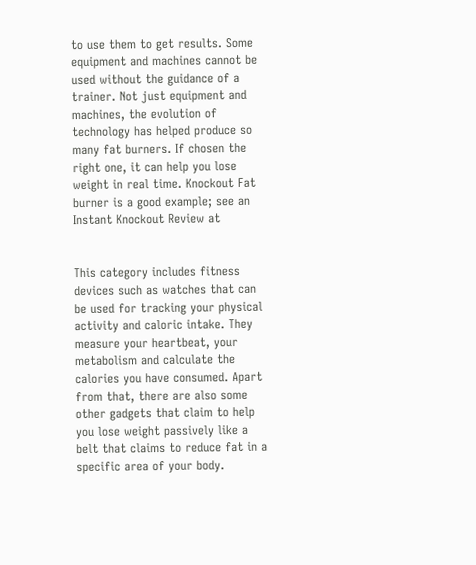to use them to get results. Some equipment and machines cannot be used without the guidance of a trainer. Not just equipment and machines, the evolution of technology has helped produce so many fat burners. If chosen the right one, it can help you lose weight in real time. Knockout Fat burner is a good example; see an Instant Knockout Review at


This category includes fitness devices such as watches that can be used for tracking your physical activity and caloric intake. They measure your heartbeat, your metabolism and calculate the calories you have consumed. Apart from that, there are also some other gadgets that claim to help you lose weight passively like a belt that claims to reduce fat in a specific area of your body.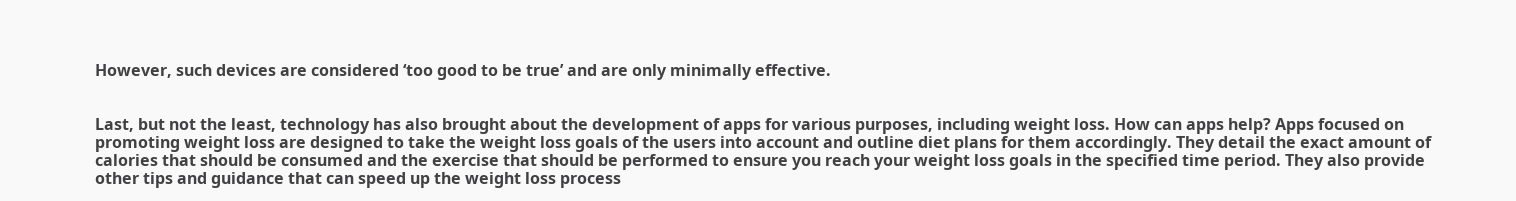However, such devices are considered ‘too good to be true’ and are only minimally effective.


Last, but not the least, technology has also brought about the development of apps for various purposes, including weight loss. How can apps help? Apps focused on promoting weight loss are designed to take the weight loss goals of the users into account and outline diet plans for them accordingly. They detail the exact amount of calories that should be consumed and the exercise that should be performed to ensure you reach your weight loss goals in the specified time period. They also provide other tips and guidance that can speed up the weight loss process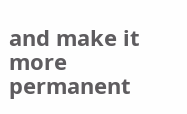and make it more permanent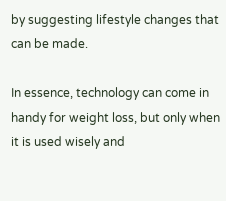by suggesting lifestyle changes that can be made.

In essence, technology can come in handy for weight loss, but only when it is used wisely and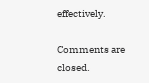effectively.

Comments are closed.